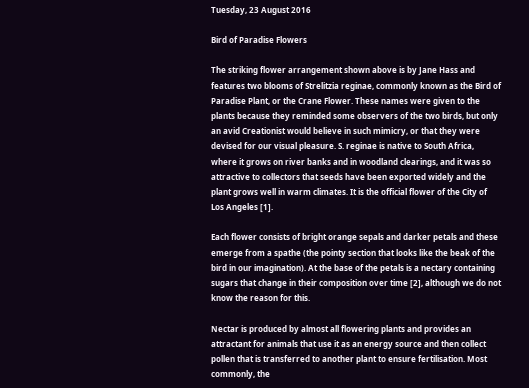Tuesday, 23 August 2016

Bird of Paradise Flowers

The striking flower arrangement shown above is by Jane Hass and features two blooms of Strelitzia reginae, commonly known as the Bird of Paradise Plant, or the Crane Flower. These names were given to the plants because they reminded some observers of the two birds, but only an avid Creationist would believe in such mimicry, or that they were devised for our visual pleasure. S. reginae is native to South Africa, where it grows on river banks and in woodland clearings, and it was so attractive to collectors that seeds have been exported widely and the plant grows well in warm climates. It is the official flower of the City of Los Angeles [1].

Each flower consists of bright orange sepals and darker petals and these emerge from a spathe (the pointy section that looks like the beak of the bird in our imagination). At the base of the petals is a nectary containing sugars that change in their composition over time [2], although we do not know the reason for this.

Nectar is produced by almost all flowering plants and provides an attractant for animals that use it as an energy source and then collect pollen that is transferred to another plant to ensure fertilisation. Most commonly, the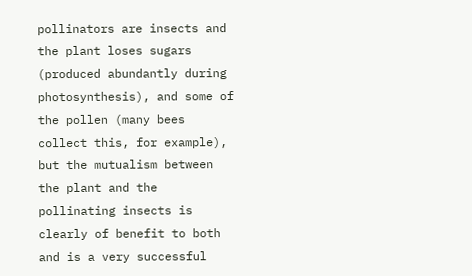pollinators are insects and the plant loses sugars (produced abundantly during photosynthesis), and some of the pollen (many bees collect this, for example), but the mutualism between the plant and the pollinating insects is clearly of benefit to both and is a very successful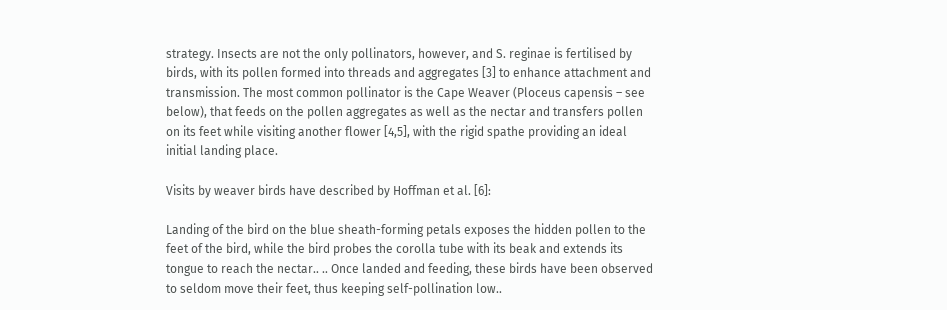strategy. Insects are not the only pollinators, however, and S. reginae is fertilised by birds, with its pollen formed into threads and aggregates [3] to enhance attachment and transmission. The most common pollinator is the Cape Weaver (Ploceus capensis – see below), that feeds on the pollen aggregates as well as the nectar and transfers pollen on its feet while visiting another flower [4,5], with the rigid spathe providing an ideal initial landing place.

Visits by weaver birds have described by Hoffman et al. [6]:

Landing of the bird on the blue sheath-forming petals exposes the hidden pollen to the feet of the bird, while the bird probes the corolla tube with its beak and extends its tongue to reach the nectar.. .. Once landed and feeding, these birds have been observed to seldom move their feet, thus keeping self-pollination low..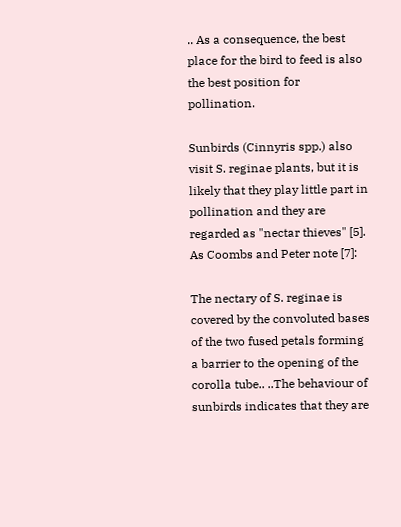.. As a consequence, the best place for the bird to feed is also the best position for pollination.

Sunbirds (Cinnyris spp.) also visit S. reginae plants, but it is likely that they play little part in pollination and they are regarded as "nectar thieves" [5]. As Coombs and Peter note [7]:

The nectary of S. reginae is covered by the convoluted bases of the two fused petals forming a barrier to the opening of the corolla tube.. ..The behaviour of sunbirds indicates that they are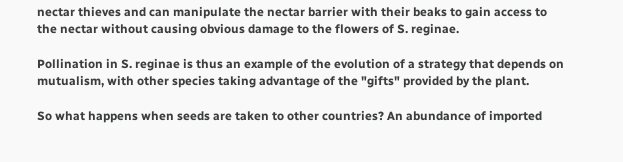nectar thieves and can manipulate the nectar barrier with their beaks to gain access to the nectar without causing obvious damage to the flowers of S. reginae.

Pollination in S. reginae is thus an example of the evolution of a strategy that depends on mutualism, with other species taking advantage of the "gifts" provided by the plant.

So what happens when seeds are taken to other countries? An abundance of imported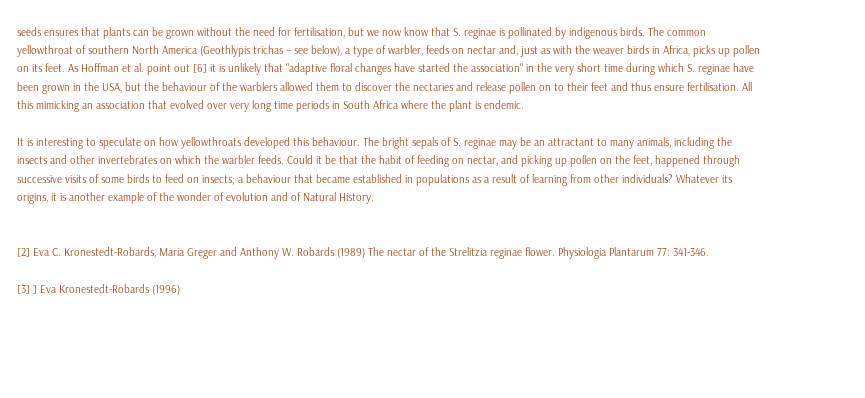seeds ensures that plants can be grown without the need for fertilisation, but we now know that S. reginae is pollinated by indigenous birds. The common yellowthroat of southern North America (Geothlypis trichas – see below), a type of warbler, feeds on nectar and, just as with the weaver birds in Africa, picks up pollen on its feet. As Hoffman et al. point out [6] it is unlikely that "adaptive floral changes have started the association" in the very short time during which S. reginae have been grown in the USA, but the behaviour of the warblers allowed them to discover the nectaries and release pollen on to their feet and thus ensure fertilisation. All this mimicking an association that evolved over very long time periods in South Africa where the plant is endemic.

It is interesting to speculate on how yellowthroats developed this behaviour. The bright sepals of S. reginae may be an attractant to many animals, including the insects and other invertebrates on which the warbler feeds. Could it be that the habit of feeding on nectar, and picking up pollen on the feet, happened through successive visits of some birds to feed on insects; a behaviour that became established in populations as a result of learning from other individuals? Whatever its origins, it is another example of the wonder of evolution and of Natural History.


[2] Eva C. Kronestedt-Robards, Maria Greger and Anthony W. Robards (1989) The nectar of the Strelitzia reginae flower. Physiologia Plantarum 77: 341-346.

[3] ] Eva Kronestedt-Robards (1996)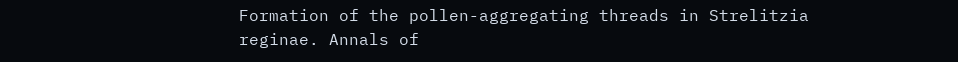Formation of the pollen-aggregating threads in Strelitzia reginae. Annals of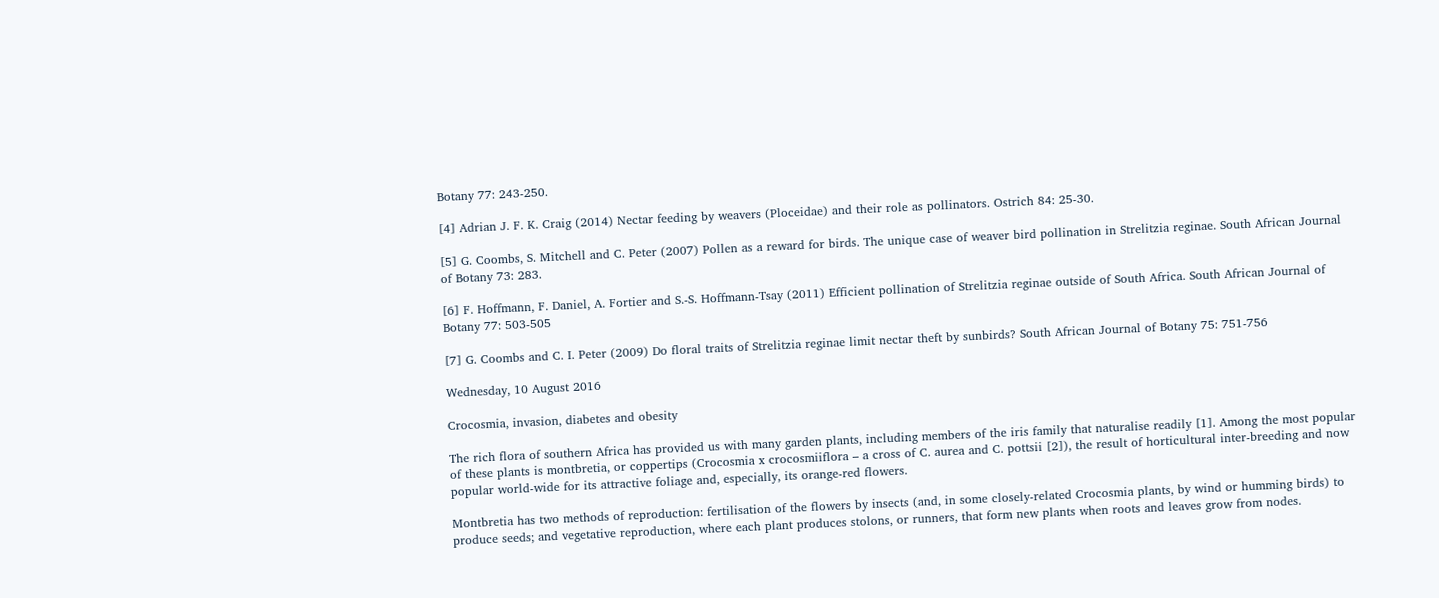Botany 77: 243-250.

[4] Adrian J. F. K. Craig (2014) Nectar feeding by weavers (Ploceidae) and their role as pollinators. Ostrich 84: 25-30.

[5] G. Coombs, S. Mitchell and C. Peter (2007) Pollen as a reward for birds. The unique case of weaver bird pollination in Strelitzia reginae. South African Journal of Botany 73: 283.

[6] F. Hoffmann, F. Daniel, A. Fortier and S.-S. Hoffmann-Tsay (2011) Efficient pollination of Strelitzia reginae outside of South Africa. South African Journal of Botany 77: 503-505

[7] G. Coombs and C. I. Peter (2009) Do floral traits of Strelitzia reginae limit nectar theft by sunbirds? South African Journal of Botany 75: 751-756

Wednesday, 10 August 2016

Crocosmia, invasion, diabetes and obesity

The rich flora of southern Africa has provided us with many garden plants, including members of the iris family that naturalise readily [1]. Among the most popular of these plants is montbretia, or coppertips (Crocosmia x crocosmiiflora – a cross of C. aurea and C. pottsii [2]), the result of horticultural inter-breeding and now popular world-wide for its attractive foliage and, especially, its orange-red flowers.

Montbretia has two methods of reproduction: fertilisation of the flowers by insects (and, in some closely-related Crocosmia plants, by wind or humming birds) to produce seeds; and vegetative reproduction, where each plant produces stolons, or runners, that form new plants when roots and leaves grow from nodes.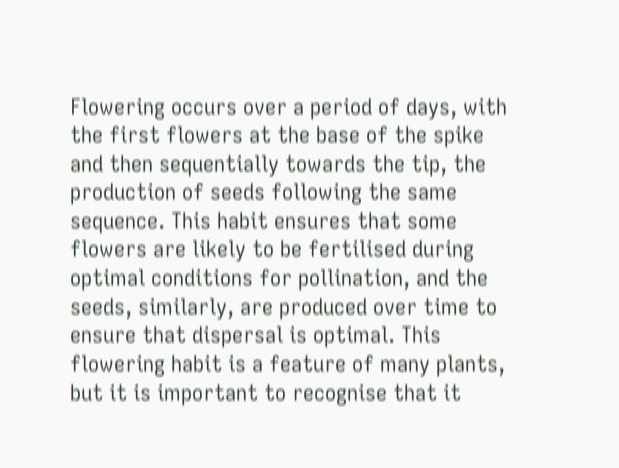Flowering occurs over a period of days, with the first flowers at the base of the spike and then sequentially towards the tip, the production of seeds following the same sequence. This habit ensures that some flowers are likely to be fertilised during optimal conditions for pollination, and the seeds, similarly, are produced over time to ensure that dispersal is optimal. This flowering habit is a feature of many plants, but it is important to recognise that it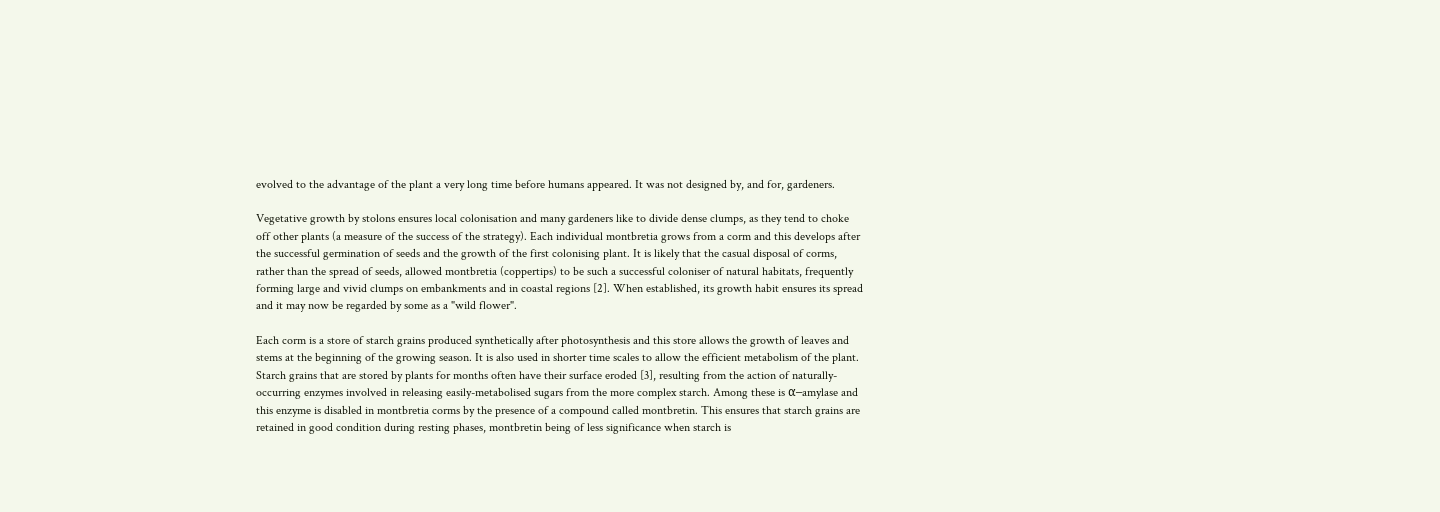evolved to the advantage of the plant a very long time before humans appeared. It was not designed by, and for, gardeners.

Vegetative growth by stolons ensures local colonisation and many gardeners like to divide dense clumps, as they tend to choke off other plants (a measure of the success of the strategy). Each individual montbretia grows from a corm and this develops after the successful germination of seeds and the growth of the first colonising plant. It is likely that the casual disposal of corms, rather than the spread of seeds, allowed montbretia (coppertips) to be such a successful coloniser of natural habitats, frequently forming large and vivid clumps on embankments and in coastal regions [2]. When established, its growth habit ensures its spread and it may now be regarded by some as a "wild flower".

Each corm is a store of starch grains produced synthetically after photosynthesis and this store allows the growth of leaves and stems at the beginning of the growing season. It is also used in shorter time scales to allow the efficient metabolism of the plant. Starch grains that are stored by plants for months often have their surface eroded [3], resulting from the action of naturally-occurring enzymes involved in releasing easily-metabolised sugars from the more complex starch. Among these is α–amylase and this enzyme is disabled in montbretia corms by the presence of a compound called montbretin. This ensures that starch grains are retained in good condition during resting phases, montbretin being of less significance when starch is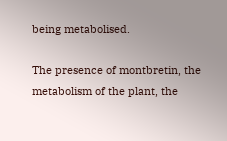being metabolised.

The presence of montbretin, the metabolism of the plant, the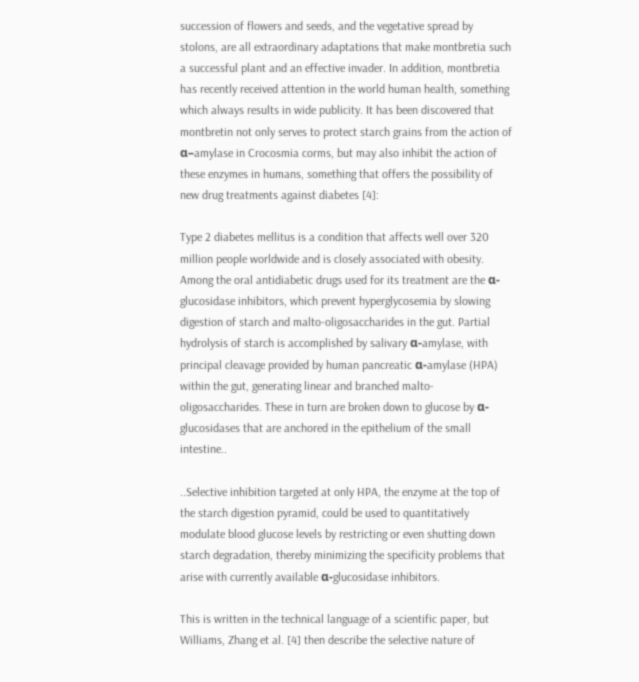succession of flowers and seeds, and the vegetative spread by stolons, are all extraordinary adaptations that make montbretia such a successful plant and an effective invader. In addition, montbretia has recently received attention in the world human health, something which always results in wide publicity. It has been discovered that montbretin not only serves to protect starch grains from the action of α–amylase in Crocosmia corms, but may also inhibit the action of these enzymes in humans, something that offers the possibility of new drug treatments against diabetes [4]:

Type 2 diabetes mellitus is a condition that affects well over 320 million people worldwide and is closely associated with obesity. Among the oral antidiabetic drugs used for its treatment are the α-glucosidase inhibitors, which prevent hyperglycosemia by slowing digestion of starch and malto-oligosaccharides in the gut. Partial hydrolysis of starch is accomplished by salivary α-amylase, with principal cleavage provided by human pancreatic α-amylase (HPA) within the gut, generating linear and branched malto-oligosaccharides. These in turn are broken down to glucose by α-glucosidases that are anchored in the epithelium of the small intestine..

..Selective inhibition targeted at only HPA, the enzyme at the top of the starch digestion pyramid, could be used to quantitatively modulate blood glucose levels by restricting or even shutting down starch degradation, thereby minimizing the specificity problems that arise with currently available α-glucosidase inhibitors.

This is written in the technical language of a scientific paper, but Williams, Zhang et al. [4] then describe the selective nature of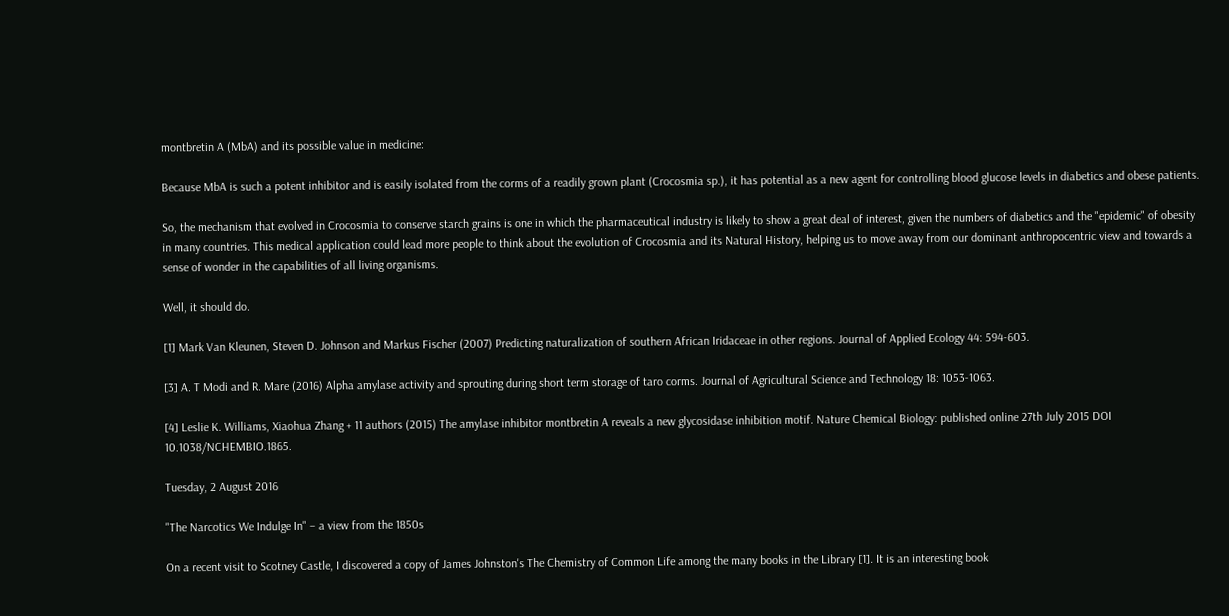montbretin A (MbA) and its possible value in medicine:

Because MbA is such a potent inhibitor and is easily isolated from the corms of a readily grown plant (Crocosmia sp.), it has potential as a new agent for controlling blood glucose levels in diabetics and obese patients.

So, the mechanism that evolved in Crocosmia to conserve starch grains is one in which the pharmaceutical industry is likely to show a great deal of interest, given the numbers of diabetics and the "epidemic" of obesity in many countries. This medical application could lead more people to think about the evolution of Crocosmia and its Natural History, helping us to move away from our dominant anthropocentric view and towards a sense of wonder in the capabilities of all living organisms.

Well, it should do.

[1] Mark Van Kleunen, Steven D. Johnson and Markus Fischer (2007) Predicting naturalization of southern African Iridaceae in other regions. Journal of Applied Ecology 44: 594-603.

[3] A. T Modi and R. Mare (2016) Alpha amylase activity and sprouting during short term storage of taro corms. Journal of Agricultural Science and Technology 18: 1053-1063.

[4] Leslie K. Williams, Xiaohua Zhang + 11 authors (2015) The amylase inhibitor montbretin A reveals a new glycosidase inhibition motif. Nature Chemical Biology: published online 27th July 2015 DOI 10.1038/NCHEMBIO.1865.

Tuesday, 2 August 2016

"The Narcotics We Indulge In" – a view from the 1850s

On a recent visit to Scotney Castle, I discovered a copy of James Johnston's The Chemistry of Common Life among the many books in the Library [1]. It is an interesting book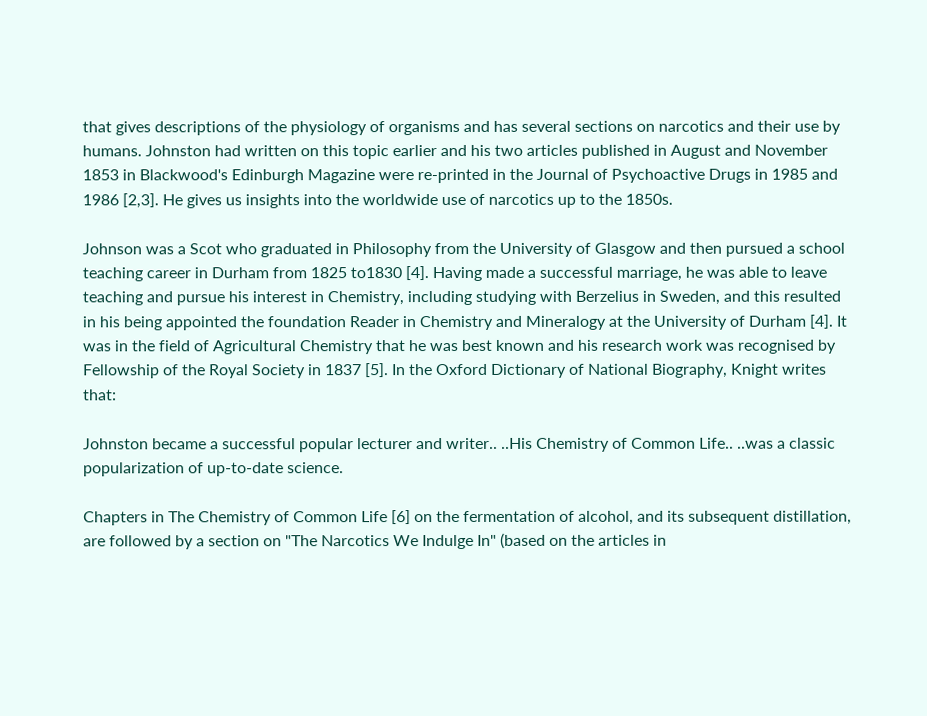that gives descriptions of the physiology of organisms and has several sections on narcotics and their use by humans. Johnston had written on this topic earlier and his two articles published in August and November 1853 in Blackwood's Edinburgh Magazine were re-printed in the Journal of Psychoactive Drugs in 1985 and 1986 [2,3]. He gives us insights into the worldwide use of narcotics up to the 1850s.

Johnson was a Scot who graduated in Philosophy from the University of Glasgow and then pursued a school teaching career in Durham from 1825 to1830 [4]. Having made a successful marriage, he was able to leave teaching and pursue his interest in Chemistry, including studying with Berzelius in Sweden, and this resulted in his being appointed the foundation Reader in Chemistry and Mineralogy at the University of Durham [4]. It was in the field of Agricultural Chemistry that he was best known and his research work was recognised by Fellowship of the Royal Society in 1837 [5]. In the Oxford Dictionary of National Biography, Knight writes that:

Johnston became a successful popular lecturer and writer.. ..His Chemistry of Common Life.. ..was a classic popularization of up-to-date science.

Chapters in The Chemistry of Common Life [6] on the fermentation of alcohol, and its subsequent distillation, are followed by a section on "The Narcotics We Indulge In" (based on the articles in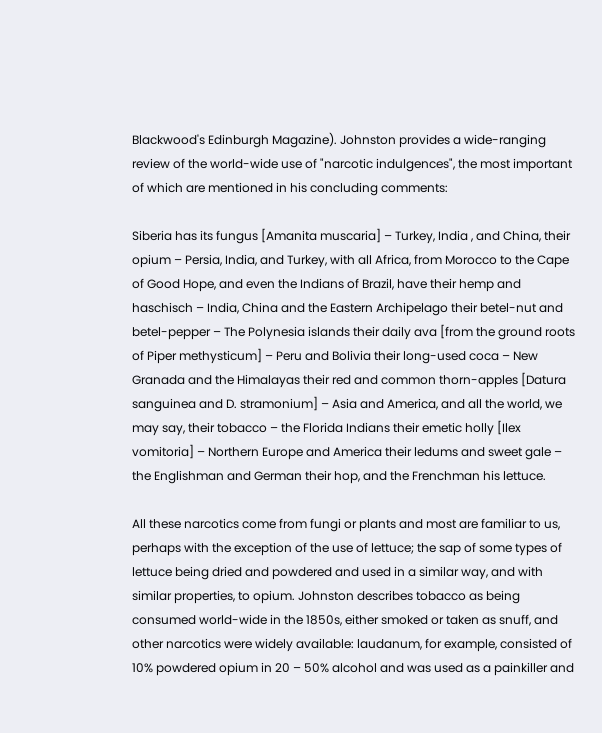Blackwood's Edinburgh Magazine). Johnston provides a wide-ranging review of the world-wide use of "narcotic indulgences", the most important of which are mentioned in his concluding comments:

Siberia has its fungus [Amanita muscaria] – Turkey, India , and China, their opium – Persia, India, and Turkey, with all Africa, from Morocco to the Cape of Good Hope, and even the Indians of Brazil, have their hemp and haschisch – India, China and the Eastern Archipelago their betel-nut and betel-pepper – The Polynesia islands their daily ava [from the ground roots of Piper methysticum] – Peru and Bolivia their long-used coca – New Granada and the Himalayas their red and common thorn-apples [Datura sanguinea and D. stramonium] – Asia and America, and all the world, we may say, their tobacco – the Florida Indians their emetic holly [Ilex vomitoria] – Northern Europe and America their ledums and sweet gale – the Englishman and German their hop, and the Frenchman his lettuce.

All these narcotics come from fungi or plants and most are familiar to us, perhaps with the exception of the use of lettuce; the sap of some types of lettuce being dried and powdered and used in a similar way, and with similar properties, to opium. Johnston describes tobacco as being consumed world-wide in the 1850s, either smoked or taken as snuff, and other narcotics were widely available: laudanum, for example, consisted of 10% powdered opium in 20 – 50% alcohol and was used as a painkiller and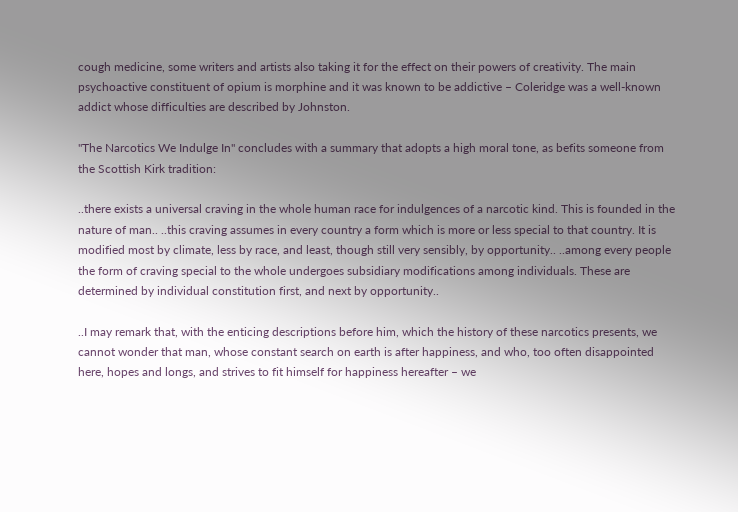cough medicine, some writers and artists also taking it for the effect on their powers of creativity. The main psychoactive constituent of opium is morphine and it was known to be addictive – Coleridge was a well-known addict whose difficulties are described by Johnston.

"The Narcotics We Indulge In" concludes with a summary that adopts a high moral tone, as befits someone from the Scottish Kirk tradition:

..there exists a universal craving in the whole human race for indulgences of a narcotic kind. This is founded in the nature of man.. ..this craving assumes in every country a form which is more or less special to that country. It is modified most by climate, less by race, and least, though still very sensibly, by opportunity.. ..among every people the form of craving special to the whole undergoes subsidiary modifications among individuals. These are determined by individual constitution first, and next by opportunity..

..I may remark that, with the enticing descriptions before him, which the history of these narcotics presents, we cannot wonder that man, whose constant search on earth is after happiness, and who, too often disappointed here, hopes and longs, and strives to fit himself for happiness hereafter – we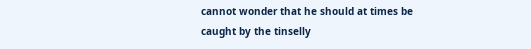cannot wonder that he should at times be caught by the tinselly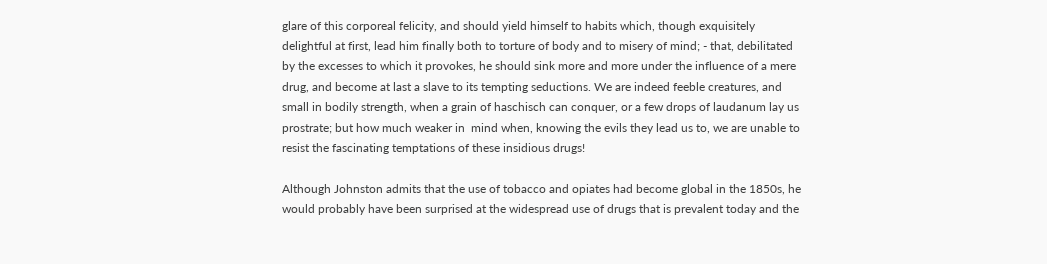glare of this corporeal felicity, and should yield himself to habits which, though exquisitely delightful at first, lead him finally both to torture of body and to misery of mind; - that, debilitated by the excesses to which it provokes, he should sink more and more under the influence of a mere drug, and become at last a slave to its tempting seductions. We are indeed feeble creatures, and small in bodily strength, when a grain of haschisch can conquer, or a few drops of laudanum lay us prostrate; but how much weaker in  mind when, knowing the evils they lead us to, we are unable to resist the fascinating temptations of these insidious drugs!

Although Johnston admits that the use of tobacco and opiates had become global in the 1850s, he would probably have been surprised at the widespread use of drugs that is prevalent today and the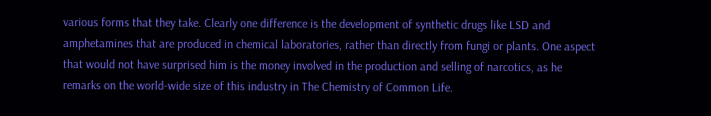various forms that they take. Clearly one difference is the development of synthetic drugs like LSD and amphetamines that are produced in chemical laboratories, rather than directly from fungi or plants. One aspect that would not have surprised him is the money involved in the production and selling of narcotics, as he remarks on the world-wide size of this industry in The Chemistry of Common Life.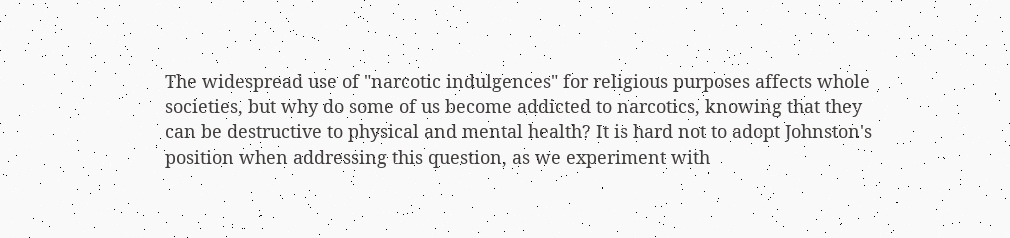The widespread use of "narcotic indulgences" for religious purposes affects whole societies, but why do some of us become addicted to narcotics, knowing that they can be destructive to physical and mental health? It is hard not to adopt Johnston's position when addressing this question, as we experiment with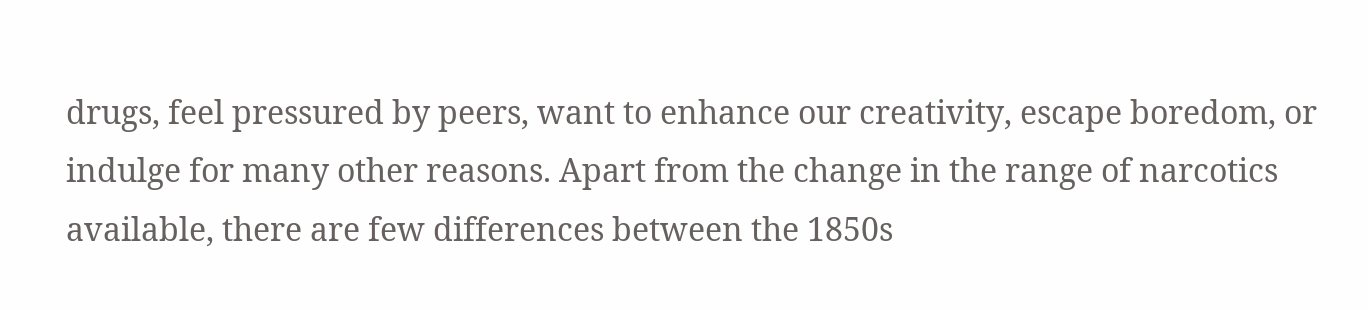drugs, feel pressured by peers, want to enhance our creativity, escape boredom, or indulge for many other reasons. Apart from the change in the range of narcotics available, there are few differences between the 1850s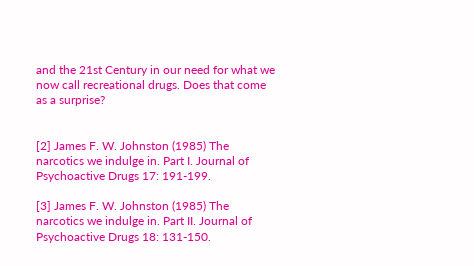and the 21st Century in our need for what we now call recreational drugs. Does that come as a surprise?


[2] James F. W. Johnston (1985) The narcotics we indulge in. Part I. Journal of Psychoactive Drugs 17: 191-199.

[3] James F. W. Johnston (1985) The narcotics we indulge in. Part II. Journal of Psychoactive Drugs 18: 131-150.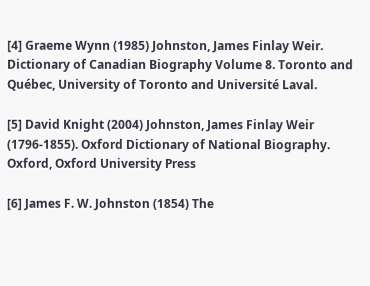[4] Graeme Wynn (1985) Johnston, James Finlay Weir. Dictionary of Canadian Biography Volume 8. Toronto and Québec, University of Toronto and Université Laval.

[5] David Knight (2004) Johnston, James Finlay Weir (1796-1855). Oxford Dictionary of National Biography. Oxford, Oxford University Press

[6] James F. W. Johnston (1854) The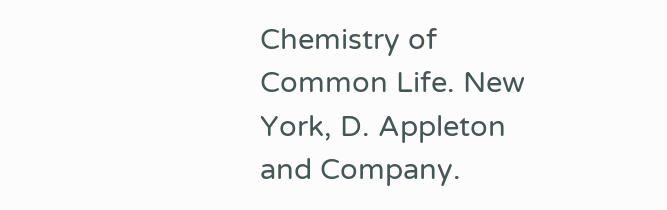Chemistry of Common Life. New York, D. Appleton and Company.